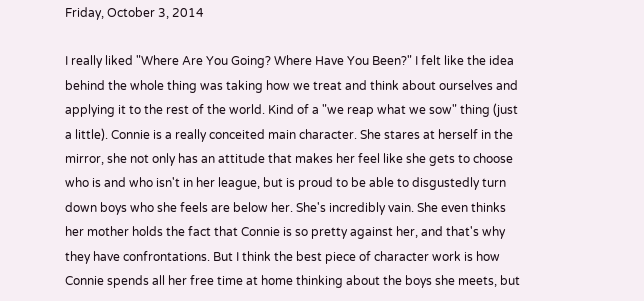Friday, October 3, 2014

I really liked "Where Are You Going? Where Have You Been?" I felt like the idea behind the whole thing was taking how we treat and think about ourselves and applying it to the rest of the world. Kind of a "we reap what we sow" thing (just a little). Connie is a really conceited main character. She stares at herself in the mirror, she not only has an attitude that makes her feel like she gets to choose who is and who isn't in her league, but is proud to be able to disgustedly turn down boys who she feels are below her. She's incredibly vain. She even thinks her mother holds the fact that Connie is so pretty against her, and that's why they have confrontations. But I think the best piece of character work is how Connie spends all her free time at home thinking about the boys she meets, but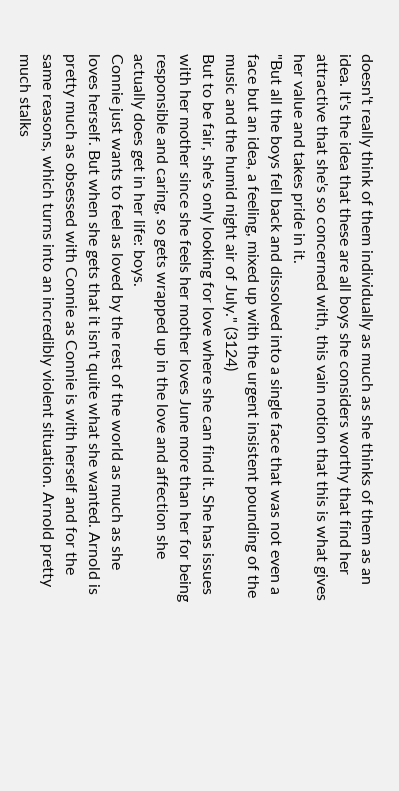doesn't really think of them individually as much as she thinks of them as an idea. It's the idea that these are all boys she considers worthy that find her attractive that she's so concerned with, this vain notion that this is what gives her value and takes pride in it.
"But all the boys fell back and dissolved into a single face that was not even a face but an idea, a feeling, mixed up with the urgent insistent pounding of the music and the humid night air of July." (3124)
But to be fair, she's only looking for love where she can find it. She has issues with her mother since she feels her mother loves June more than her for being responsible and caring, so gets wrapped up in the love and affection she actually does get in her life: boys.
Connie just wants to feel as loved by the rest of the world as much as she loves herself. But when she gets that it isn't quite what she wanted. Arnold is pretty much as obsessed with Connie as Connie is with herself and for the same reasons, which turns into an incredibly violent situation. Arnold pretty much stalks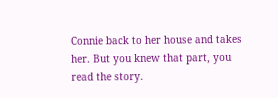Connie back to her house and takes her. But you knew that part, you read the story.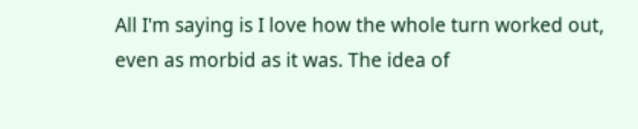All I'm saying is I love how the whole turn worked out, even as morbid as it was. The idea of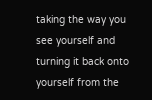taking the way you see yourself and turning it back onto yourself from the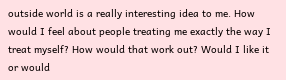outside world is a really interesting idea to me. How would I feel about people treating me exactly the way I treat myself? How would that work out? Would I like it or would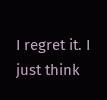I regret it. I just think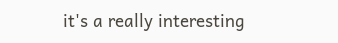it's a really interesting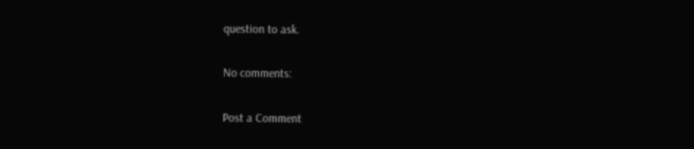question to ask.

No comments:

Post a Comment